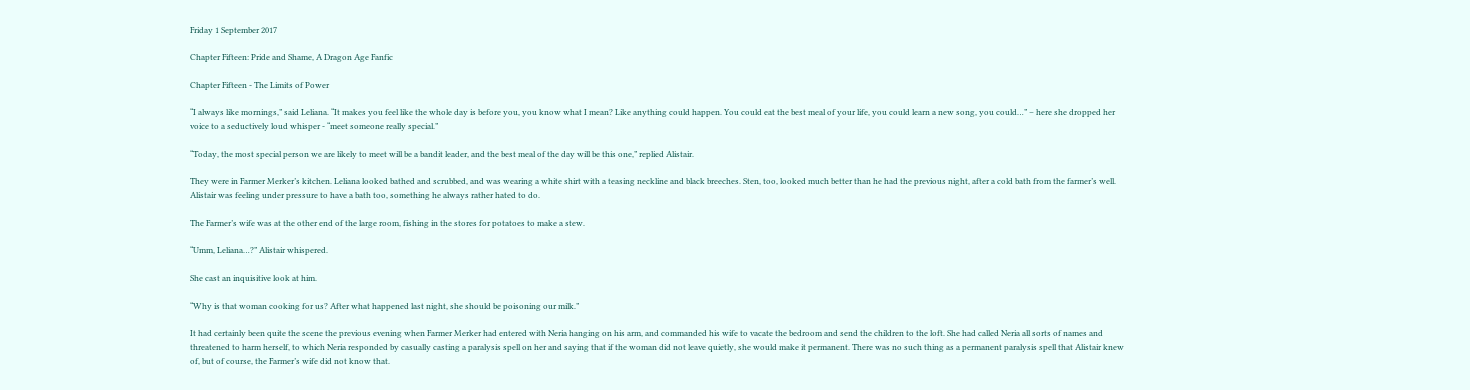Friday 1 September 2017

Chapter Fifteen: Pride and Shame, A Dragon Age Fanfic

Chapter Fifteen - The Limits of Power

“I always like mornings,” said Leliana. “It makes you feel like the whole day is before you, you know what I mean? Like anything could happen. You could eat the best meal of your life, you could learn a new song, you could…” – here she dropped her voice to a seductively loud whisper - “meet someone really special.”

“Today, the most special person we are likely to meet will be a bandit leader, and the best meal of the day will be this one,” replied Alistair.

They were in Farmer Merker’s kitchen. Leliana looked bathed and scrubbed, and was wearing a white shirt with a teasing neckline and black breeches. Sten, too, looked much better than he had the previous night, after a cold bath from the farmer’s well. Alistair was feeling under pressure to have a bath too, something he always rather hated to do.

The Farmer’s wife was at the other end of the large room, fishing in the stores for potatoes to make a stew.

“Umm, Leliana…?” Alistair whispered.

She cast an inquisitive look at him.

“Why is that woman cooking for us? After what happened last night, she should be poisoning our milk.”

It had certainly been quite the scene the previous evening when Farmer Merker had entered with Neria hanging on his arm, and commanded his wife to vacate the bedroom and send the children to the loft. She had called Neria all sorts of names and threatened to harm herself, to which Neria responded by casually casting a paralysis spell on her and saying that if the woman did not leave quietly, she would make it permanent. There was no such thing as a permanent paralysis spell that Alistair knew of, but of course, the Farmer’s wife did not know that.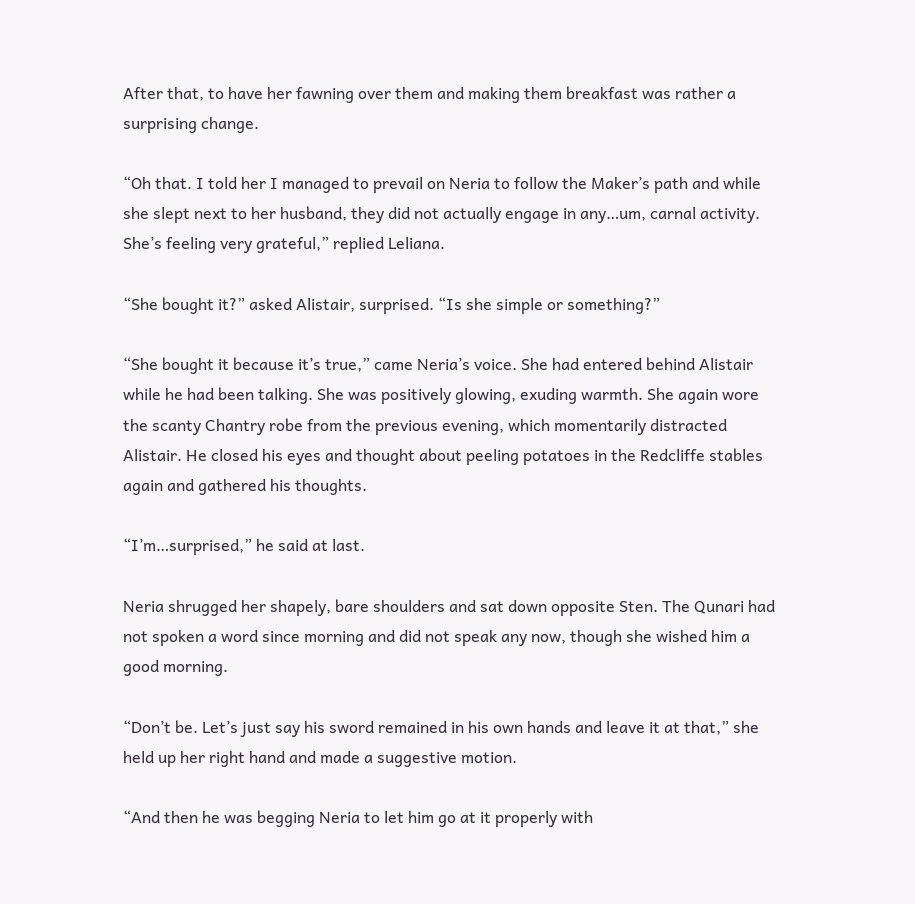After that, to have her fawning over them and making them breakfast was rather a surprising change.

“Oh that. I told her I managed to prevail on Neria to follow the Maker’s path and while she slept next to her husband, they did not actually engage in any…um, carnal activity. She’s feeling very grateful,” replied Leliana.

“She bought it?” asked Alistair, surprised. “Is she simple or something?”

“She bought it because it’s true,” came Neria’s voice. She had entered behind Alistair while he had been talking. She was positively glowing, exuding warmth. She again wore the scanty Chantry robe from the previous evening, which momentarily distracted Alistair. He closed his eyes and thought about peeling potatoes in the Redcliffe stables again and gathered his thoughts.

“I’m…surprised,” he said at last.

Neria shrugged her shapely, bare shoulders and sat down opposite Sten. The Qunari had not spoken a word since morning and did not speak any now, though she wished him a good morning.

“Don’t be. Let’s just say his sword remained in his own hands and leave it at that,” she held up her right hand and made a suggestive motion.

“And then he was begging Neria to let him go at it properly with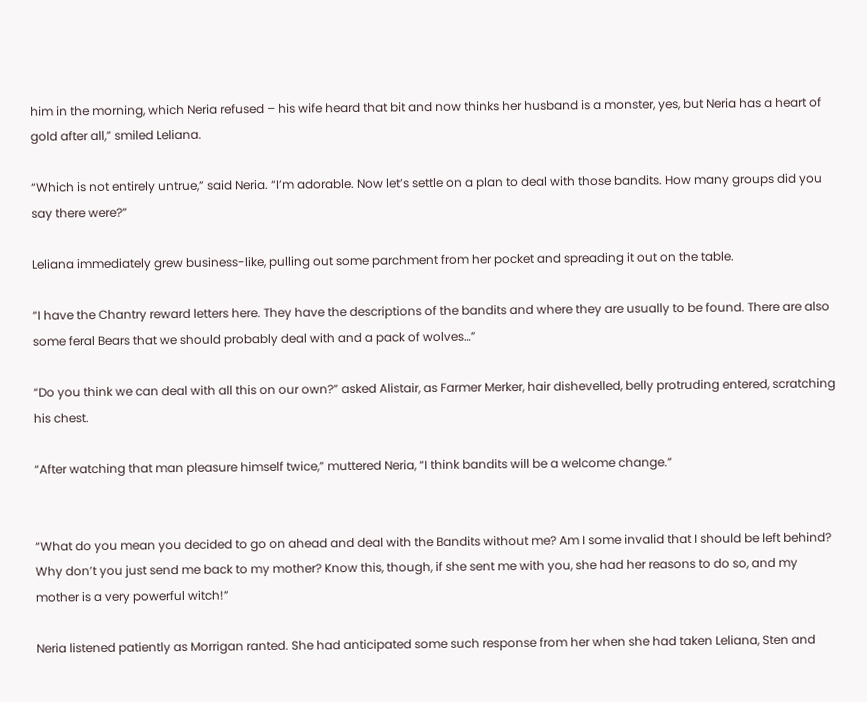him in the morning, which Neria refused – his wife heard that bit and now thinks her husband is a monster, yes, but Neria has a heart of gold after all,” smiled Leliana.

“Which is not entirely untrue,” said Neria. “I’m adorable. Now let’s settle on a plan to deal with those bandits. How many groups did you say there were?”

Leliana immediately grew business-like, pulling out some parchment from her pocket and spreading it out on the table.

“I have the Chantry reward letters here. They have the descriptions of the bandits and where they are usually to be found. There are also some feral Bears that we should probably deal with and a pack of wolves…”

“Do you think we can deal with all this on our own?” asked Alistair, as Farmer Merker, hair dishevelled, belly protruding entered, scratching his chest.

“After watching that man pleasure himself twice,” muttered Neria, “I think bandits will be a welcome change.”


“What do you mean you decided to go on ahead and deal with the Bandits without me? Am I some invalid that I should be left behind? Why don’t you just send me back to my mother? Know this, though, if she sent me with you, she had her reasons to do so, and my mother is a very powerful witch!”

Neria listened patiently as Morrigan ranted. She had anticipated some such response from her when she had taken Leliana, Sten and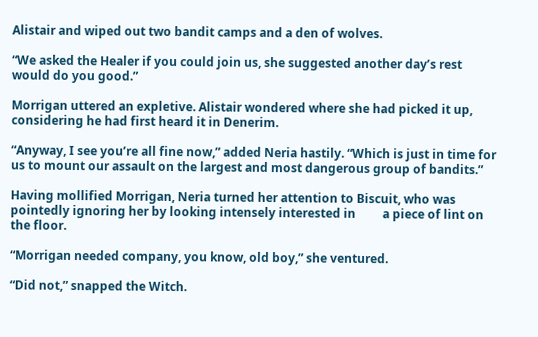Alistair and wiped out two bandit camps and a den of wolves.

“We asked the Healer if you could join us, she suggested another day’s rest would do you good.”

Morrigan uttered an expletive. Alistair wondered where she had picked it up, considering he had first heard it in Denerim.

“Anyway, I see you’re all fine now,” added Neria hastily. “Which is just in time for us to mount our assault on the largest and most dangerous group of bandits.”

Having mollified Morrigan, Neria turned her attention to Biscuit, who was pointedly ignoring her by looking intensely interested in         a piece of lint on the floor.

“Morrigan needed company, you know, old boy,” she ventured.

“Did not,” snapped the Witch.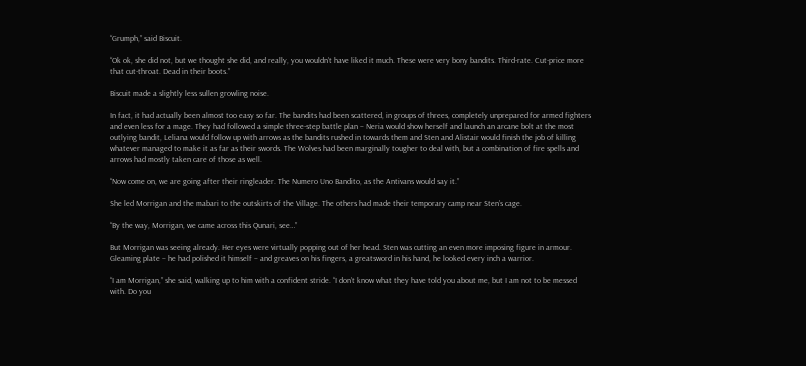“Grumph,” said Biscuit.

“Ok ok, she did not, but we thought she did, and really, you wouldn’t have liked it much. These were very bony bandits. Third-rate. Cut-price more that cut-throat. Dead in their boots.”

Biscuit made a slightly less sullen growling noise.

In fact, it had actually been almost too easy so far. The bandits had been scattered, in groups of threes, completely unprepared for armed fighters and even less for a mage. They had followed a simple three-step battle plan – Neria would show herself and launch an arcane bolt at the most outlying bandit, Leliana would follow up with arrows as the bandits rushed in towards them and Sten and Alistair would finish the job of killing whatever managed to make it as far as their swords. The Wolves had been marginally tougher to deal with, but a combination of fire spells and arrows had mostly taken care of those as well.

“Now come on, we are going after their ringleader. The Numero Uno Bandito, as the Antivans would say it.”

She led Morrigan and the mabari to the outskirts of the Village. The others had made their temporary camp near Sten’s cage.

“By the way, Morrigan, we came across this Qunari, see…”

But Morrigan was seeing already. Her eyes were virtually popping out of her head. Sten was cutting an even more imposing figure in armour. Gleaming plate – he had polished it himself – and greaves on his fingers, a greatsword in his hand, he looked every inch a warrior.

“I am Morrigan,” she said, walking up to him with a confident stride. “I don’t know what they have told you about me, but I am not to be messed with. Do you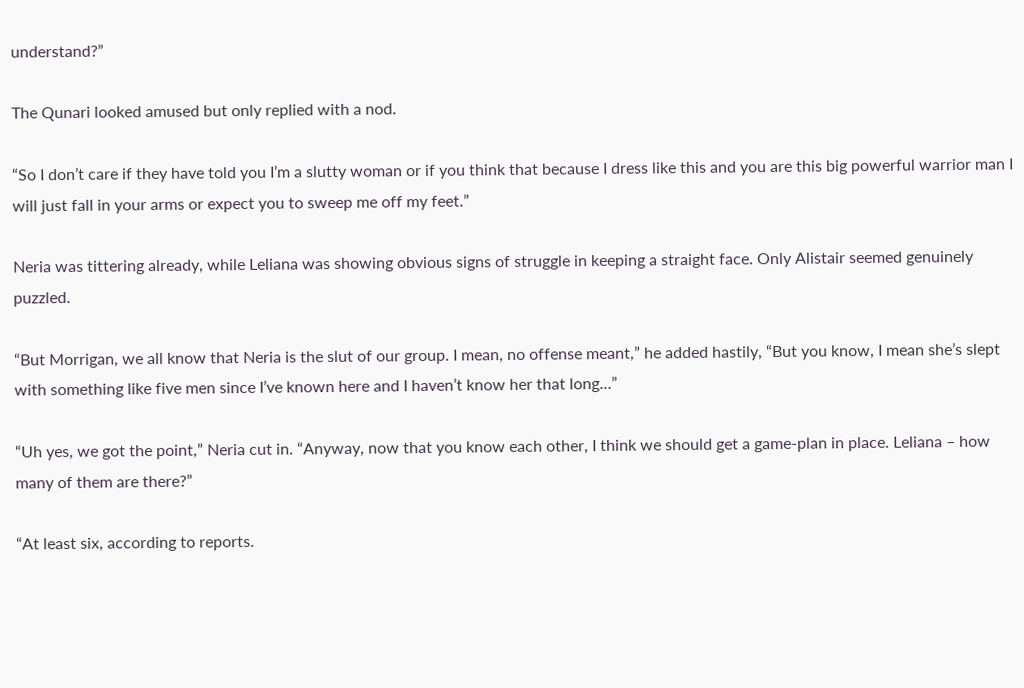understand?”

The Qunari looked amused but only replied with a nod.

“So I don’t care if they have told you I’m a slutty woman or if you think that because I dress like this and you are this big powerful warrior man I will just fall in your arms or expect you to sweep me off my feet.”

Neria was tittering already, while Leliana was showing obvious signs of struggle in keeping a straight face. Only Alistair seemed genuinely puzzled.

“But Morrigan, we all know that Neria is the slut of our group. I mean, no offense meant,” he added hastily, “But you know, I mean she’s slept with something like five men since I’ve known here and I haven’t know her that long…”

“Uh yes, we got the point,” Neria cut in. “Anyway, now that you know each other, I think we should get a game-plan in place. Leliana – how many of them are there?”

“At least six, according to reports.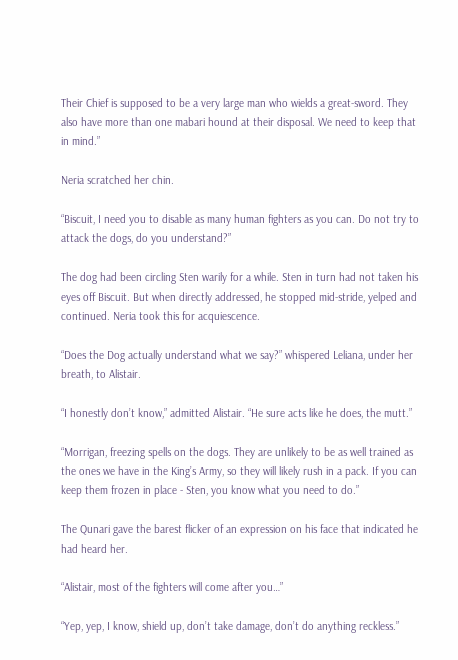Their Chief is supposed to be a very large man who wields a great-sword. They also have more than one mabari hound at their disposal. We need to keep that in mind.”

Neria scratched her chin.

“Biscuit, I need you to disable as many human fighters as you can. Do not try to attack the dogs, do you understand?”

The dog had been circling Sten warily for a while. Sten in turn had not taken his eyes off Biscuit. But when directly addressed, he stopped mid-stride, yelped and continued. Neria took this for acquiescence.

“Does the Dog actually understand what we say?” whispered Leliana, under her breath, to Alistair.

“I honestly don’t know,” admitted Alistair. “He sure acts like he does, the mutt.”

“Morrigan, freezing spells on the dogs. They are unlikely to be as well trained as the ones we have in the King’s Army, so they will likely rush in a pack. If you can keep them frozen in place - Sten, you know what you need to do.”

The Qunari gave the barest flicker of an expression on his face that indicated he had heard her.

“Alistair, most of the fighters will come after you…”

“Yep, yep, I know, shield up, don’t take damage, don’t do anything reckless.”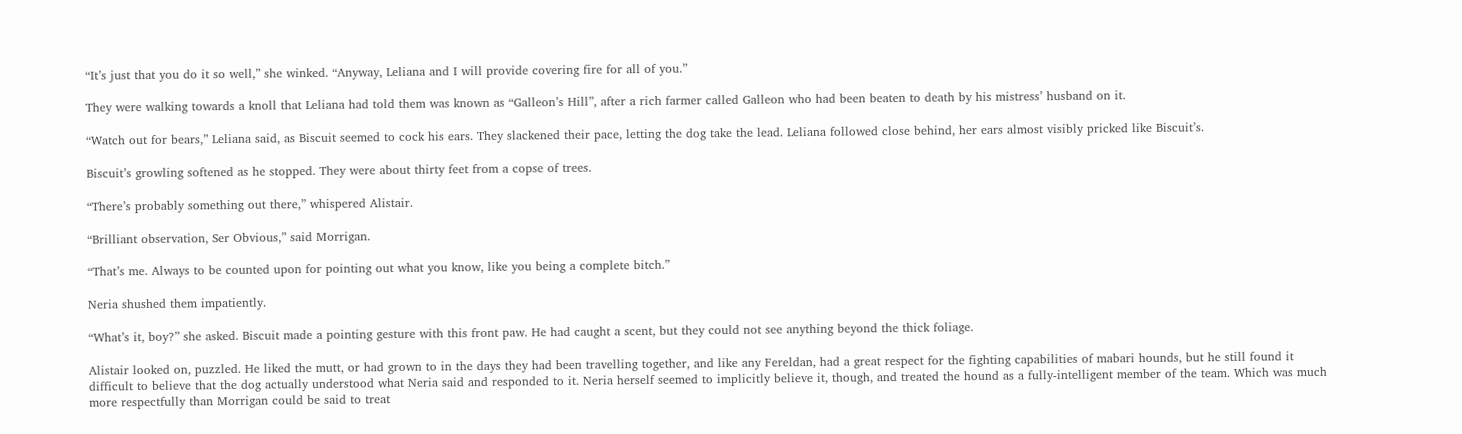“It’s just that you do it so well,” she winked. “Anyway, Leliana and I will provide covering fire for all of you.”

They were walking towards a knoll that Leliana had told them was known as “Galleon’s Hill”, after a rich farmer called Galleon who had been beaten to death by his mistress’ husband on it.

“Watch out for bears,” Leliana said, as Biscuit seemed to cock his ears. They slackened their pace, letting the dog take the lead. Leliana followed close behind, her ears almost visibly pricked like Biscuit’s.

Biscuit’s growling softened as he stopped. They were about thirty feet from a copse of trees.

“There’s probably something out there,” whispered Alistair.

“Brilliant observation, Ser Obvious,” said Morrigan.

“That’s me. Always to be counted upon for pointing out what you know, like you being a complete bitch.”

Neria shushed them impatiently.

“What’s it, boy?” she asked. Biscuit made a pointing gesture with this front paw. He had caught a scent, but they could not see anything beyond the thick foliage.

Alistair looked on, puzzled. He liked the mutt, or had grown to in the days they had been travelling together, and like any Fereldan, had a great respect for the fighting capabilities of mabari hounds, but he still found it difficult to believe that the dog actually understood what Neria said and responded to it. Neria herself seemed to implicitly believe it, though, and treated the hound as a fully-intelligent member of the team. Which was much more respectfully than Morrigan could be said to treat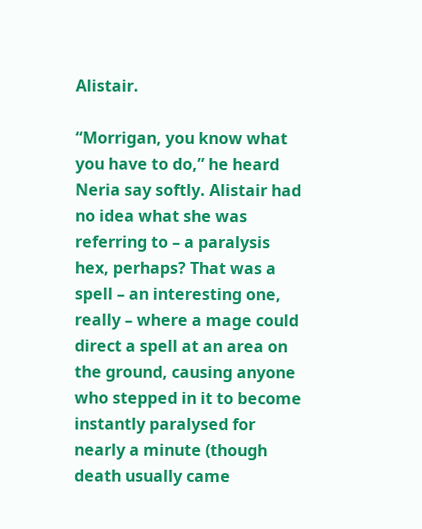Alistair.

“Morrigan, you know what you have to do,” he heard Neria say softly. Alistair had no idea what she was referring to – a paralysis hex, perhaps? That was a spell – an interesting one, really – where a mage could direct a spell at an area on the ground, causing anyone who stepped in it to become instantly paralysed for nearly a minute (though death usually came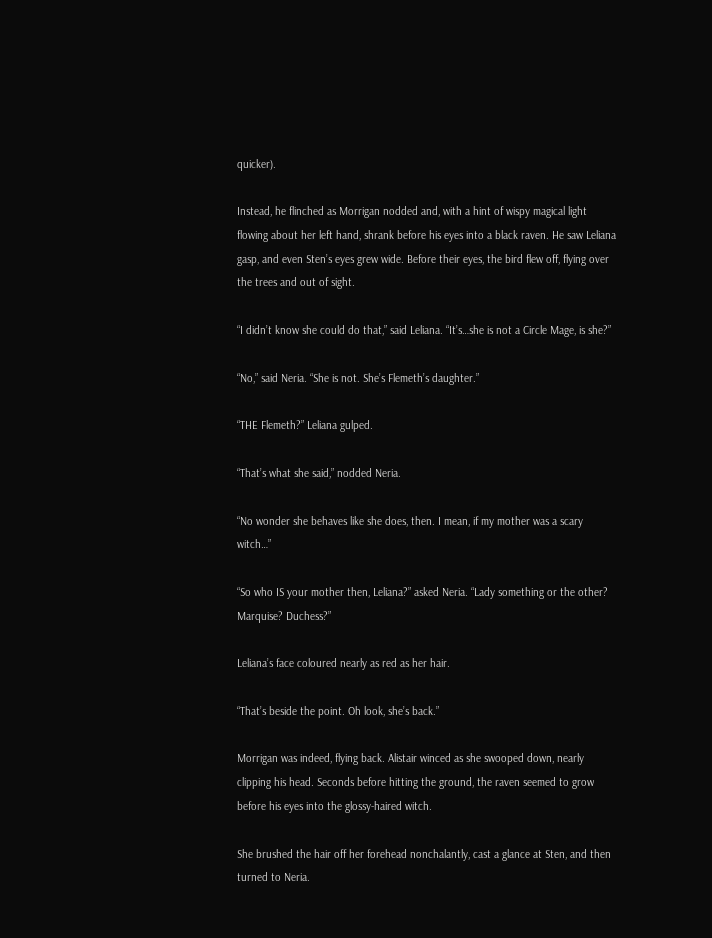quicker).

Instead, he flinched as Morrigan nodded and, with a hint of wispy magical light flowing about her left hand, shrank before his eyes into a black raven. He saw Leliana gasp, and even Sten’s eyes grew wide. Before their eyes, the bird flew off, flying over the trees and out of sight.

“I didn’t know she could do that,” said Leliana. “It’s…she is not a Circle Mage, is she?”

“No,” said Neria. “She is not. She’s Flemeth’s daughter.”

“THE Flemeth?” Leliana gulped.

“That’s what she said,” nodded Neria.

“No wonder she behaves like she does, then. I mean, if my mother was a scary witch…”

“So who IS your mother then, Leliana?” asked Neria. “Lady something or the other? Marquise? Duchess?”

Leliana’s face coloured nearly as red as her hair.

“That’s beside the point. Oh look, she’s back.”

Morrigan was indeed, flying back. Alistair winced as she swooped down, nearly clipping his head. Seconds before hitting the ground, the raven seemed to grow before his eyes into the glossy-haired witch.

She brushed the hair off her forehead nonchalantly, cast a glance at Sten, and then turned to Neria.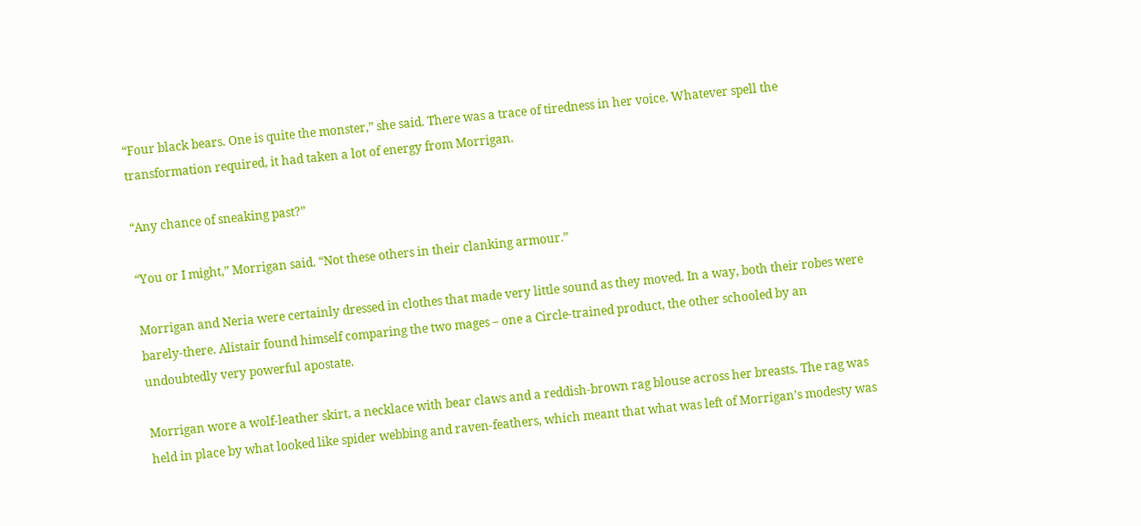“Four black bears. One is quite the monster,” she said. There was a trace of tiredness in her voice. Whatever spell the transformation required, it had taken a lot of energy from Morrigan.

“Any chance of sneaking past?”

“You or I might,” Morrigan said. “Not these others in their clanking armour.”

Morrigan and Neria were certainly dressed in clothes that made very little sound as they moved. In a way, both their robes were barely-there. Alistair found himself comparing the two mages – one a Circle-trained product, the other schooled by an undoubtedly very powerful apostate.

Morrigan wore a wolf-leather skirt, a necklace with bear claws and a reddish-brown rag blouse across her breasts. The rag was held in place by what looked like spider webbing and raven-feathers, which meant that what was left of Morrigan’s modesty was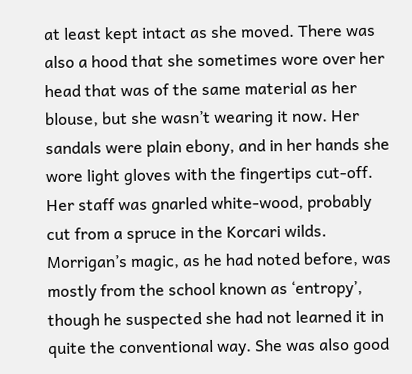at least kept intact as she moved. There was also a hood that she sometimes wore over her head that was of the same material as her blouse, but she wasn’t wearing it now. Her sandals were plain ebony, and in her hands she wore light gloves with the fingertips cut-off. Her staff was gnarled white-wood, probably cut from a spruce in the Korcari wilds. Morrigan’s magic, as he had noted before, was mostly from the school known as ‘entropy’, though he suspected she had not learned it in quite the conventional way. She was also good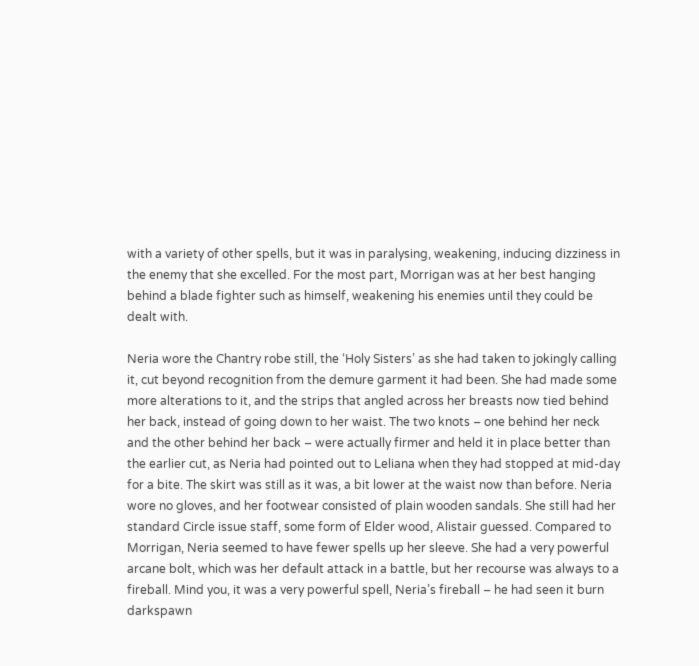with a variety of other spells, but it was in paralysing, weakening, inducing dizziness in the enemy that she excelled. For the most part, Morrigan was at her best hanging behind a blade fighter such as himself, weakening his enemies until they could be dealt with.

Neria wore the Chantry robe still, the ‘Holy Sisters’ as she had taken to jokingly calling it, cut beyond recognition from the demure garment it had been. She had made some more alterations to it, and the strips that angled across her breasts now tied behind her back, instead of going down to her waist. The two knots – one behind her neck and the other behind her back – were actually firmer and held it in place better than the earlier cut, as Neria had pointed out to Leliana when they had stopped at mid-day for a bite. The skirt was still as it was, a bit lower at the waist now than before. Neria wore no gloves, and her footwear consisted of plain wooden sandals. She still had her standard Circle issue staff, some form of Elder wood, Alistair guessed. Compared to Morrigan, Neria seemed to have fewer spells up her sleeve. She had a very powerful arcane bolt, which was her default attack in a battle, but her recourse was always to a fireball. Mind you, it was a very powerful spell, Neria’s fireball – he had seen it burn darkspawn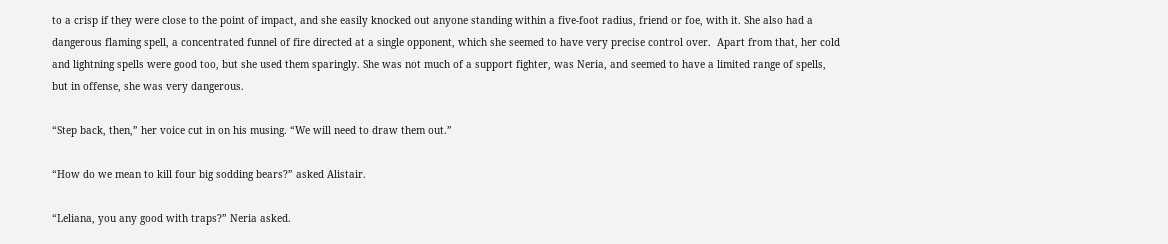to a crisp if they were close to the point of impact, and she easily knocked out anyone standing within a five-foot radius, friend or foe, with it. She also had a dangerous flaming spell, a concentrated funnel of fire directed at a single opponent, which she seemed to have very precise control over.  Apart from that, her cold and lightning spells were good too, but she used them sparingly. She was not much of a support fighter, was Neria, and seemed to have a limited range of spells, but in offense, she was very dangerous.

“Step back, then,” her voice cut in on his musing. “We will need to draw them out.”

“How do we mean to kill four big sodding bears?” asked Alistair.

“Leliana, you any good with traps?” Neria asked.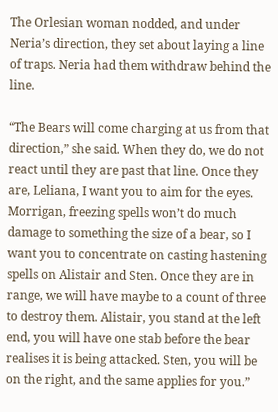The Orlesian woman nodded, and under Neria’s direction, they set about laying a line of traps. Neria had them withdraw behind the line.

“The Bears will come charging at us from that direction,” she said. When they do, we do not react until they are past that line. Once they are, Leliana, I want you to aim for the eyes. Morrigan, freezing spells won’t do much damage to something the size of a bear, so I want you to concentrate on casting hastening spells on Alistair and Sten. Once they are in range, we will have maybe to a count of three to destroy them. Alistair, you stand at the left end, you will have one stab before the bear realises it is being attacked. Sten, you will be on the right, and the same applies for you.”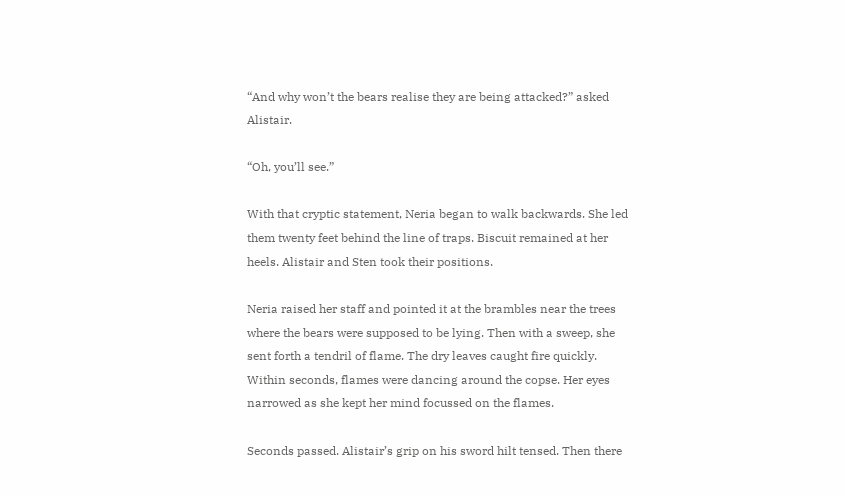“And why won’t the bears realise they are being attacked?” asked Alistair.

“Oh, you’ll see.”

With that cryptic statement, Neria began to walk backwards. She led them twenty feet behind the line of traps. Biscuit remained at her heels. Alistair and Sten took their positions.

Neria raised her staff and pointed it at the brambles near the trees where the bears were supposed to be lying. Then with a sweep, she sent forth a tendril of flame. The dry leaves caught fire quickly. Within seconds, flames were dancing around the copse. Her eyes narrowed as she kept her mind focussed on the flames.

Seconds passed. Alistair’s grip on his sword hilt tensed. Then there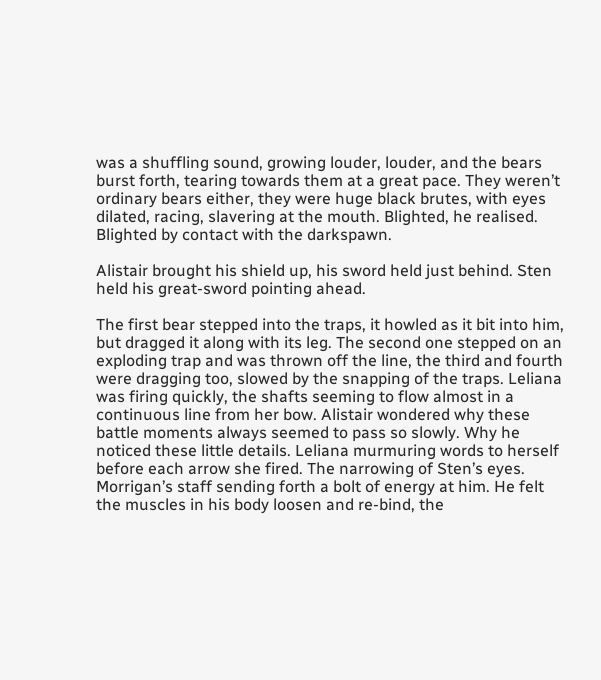was a shuffling sound, growing louder, louder, and the bears burst forth, tearing towards them at a great pace. They weren’t ordinary bears either, they were huge black brutes, with eyes dilated, racing, slavering at the mouth. Blighted, he realised. Blighted by contact with the darkspawn.

Alistair brought his shield up, his sword held just behind. Sten held his great-sword pointing ahead.

The first bear stepped into the traps, it howled as it bit into him, but dragged it along with its leg. The second one stepped on an exploding trap and was thrown off the line, the third and fourth were dragging too, slowed by the snapping of the traps. Leliana was firing quickly, the shafts seeming to flow almost in a continuous line from her bow. Alistair wondered why these battle moments always seemed to pass so slowly. Why he noticed these little details. Leliana murmuring words to herself before each arrow she fired. The narrowing of Sten’s eyes. Morrigan’s staff sending forth a bolt of energy at him. He felt the muscles in his body loosen and re-bind, the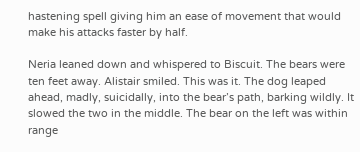hastening spell giving him an ease of movement that would make his attacks faster by half.

Neria leaned down and whispered to Biscuit. The bears were ten feet away. Alistair smiled. This was it. The dog leaped ahead, madly, suicidally, into the bear’s path, barking wildly. It slowed the two in the middle. The bear on the left was within range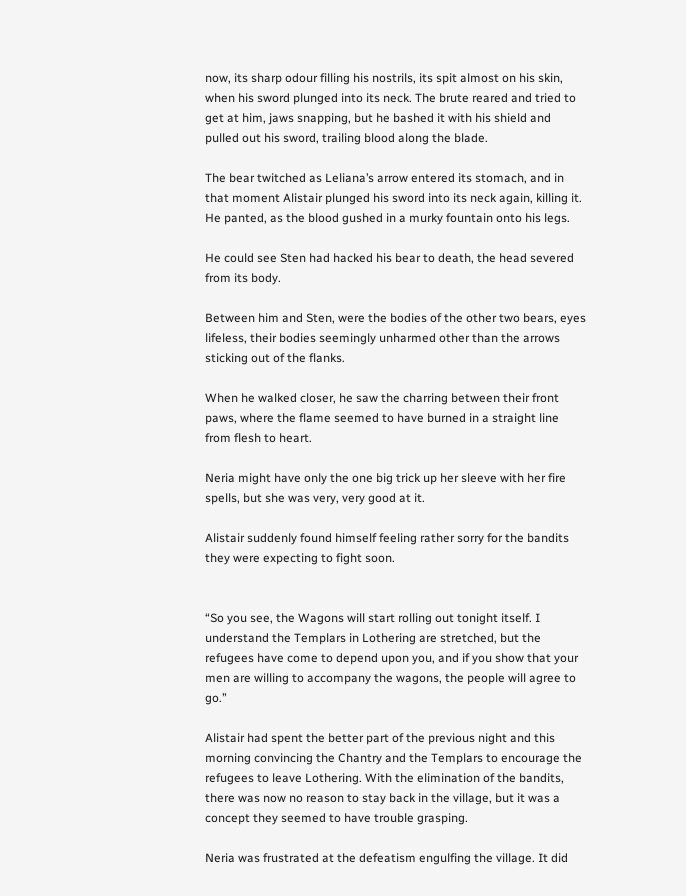now, its sharp odour filling his nostrils, its spit almost on his skin, when his sword plunged into its neck. The brute reared and tried to get at him, jaws snapping, but he bashed it with his shield and pulled out his sword, trailing blood along the blade.

The bear twitched as Leliana’s arrow entered its stomach, and in that moment Alistair plunged his sword into its neck again, killing it. He panted, as the blood gushed in a murky fountain onto his legs.

He could see Sten had hacked his bear to death, the head severed from its body.

Between him and Sten, were the bodies of the other two bears, eyes lifeless, their bodies seemingly unharmed other than the arrows sticking out of the flanks.

When he walked closer, he saw the charring between their front paws, where the flame seemed to have burned in a straight line from flesh to heart.

Neria might have only the one big trick up her sleeve with her fire spells, but she was very, very good at it.

Alistair suddenly found himself feeling rather sorry for the bandits they were expecting to fight soon.


“So you see, the Wagons will start rolling out tonight itself. I understand the Templars in Lothering are stretched, but the refugees have come to depend upon you, and if you show that your men are willing to accompany the wagons, the people will agree to go.”

Alistair had spent the better part of the previous night and this morning convincing the Chantry and the Templars to encourage the refugees to leave Lothering. With the elimination of the bandits, there was now no reason to stay back in the village, but it was a concept they seemed to have trouble grasping.

Neria was frustrated at the defeatism engulfing the village. It did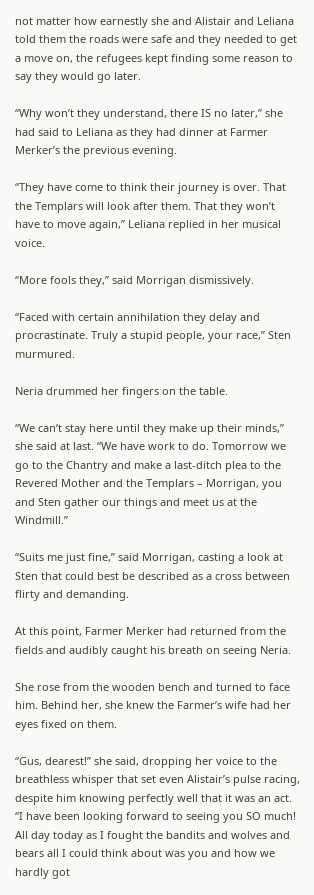not matter how earnestly she and Alistair and Leliana told them the roads were safe and they needed to get a move on, the refugees kept finding some reason to say they would go later.

“Why won’t they understand, there IS no later,” she had said to Leliana as they had dinner at Farmer Merker’s the previous evening.

“They have come to think their journey is over. That the Templars will look after them. That they won’t have to move again,” Leliana replied in her musical voice.

“More fools they,” said Morrigan dismissively.

“Faced with certain annihilation they delay and procrastinate. Truly a stupid people, your race,” Sten murmured.

Neria drummed her fingers on the table.

“We can’t stay here until they make up their minds,” she said at last. “We have work to do. Tomorrow we go to the Chantry and make a last-ditch plea to the Revered Mother and the Templars – Morrigan, you and Sten gather our things and meet us at the Windmill.”

“Suits me just fine,” said Morrigan, casting a look at Sten that could best be described as a cross between flirty and demanding.

At this point, Farmer Merker had returned from the fields and audibly caught his breath on seeing Neria.

She rose from the wooden bench and turned to face him. Behind her, she knew the Farmer’s wife had her eyes fixed on them.

“Gus, dearest!” she said, dropping her voice to the breathless whisper that set even Alistair’s pulse racing, despite him knowing perfectly well that it was an act. “I have been looking forward to seeing you SO much! All day today as I fought the bandits and wolves and bears all I could think about was you and how we hardly got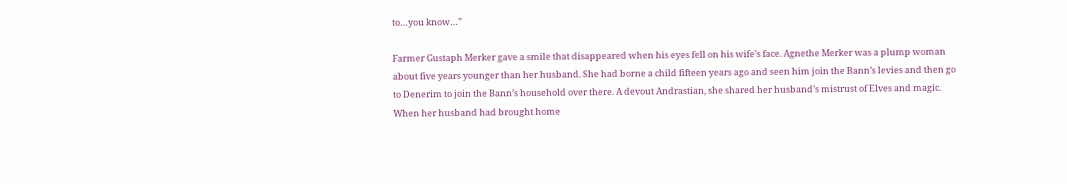to…you know…”

Farmer Gustaph Merker gave a smile that disappeared when his eyes fell on his wife’s face. Agnethe Merker was a plump woman about five years younger than her husband. She had borne a child fifteen years ago and seen him join the Bann’s levies and then go to Denerim to join the Bann’s household over there. A devout Andrastian, she shared her husband’s mistrust of Elves and magic. When her husband had brought home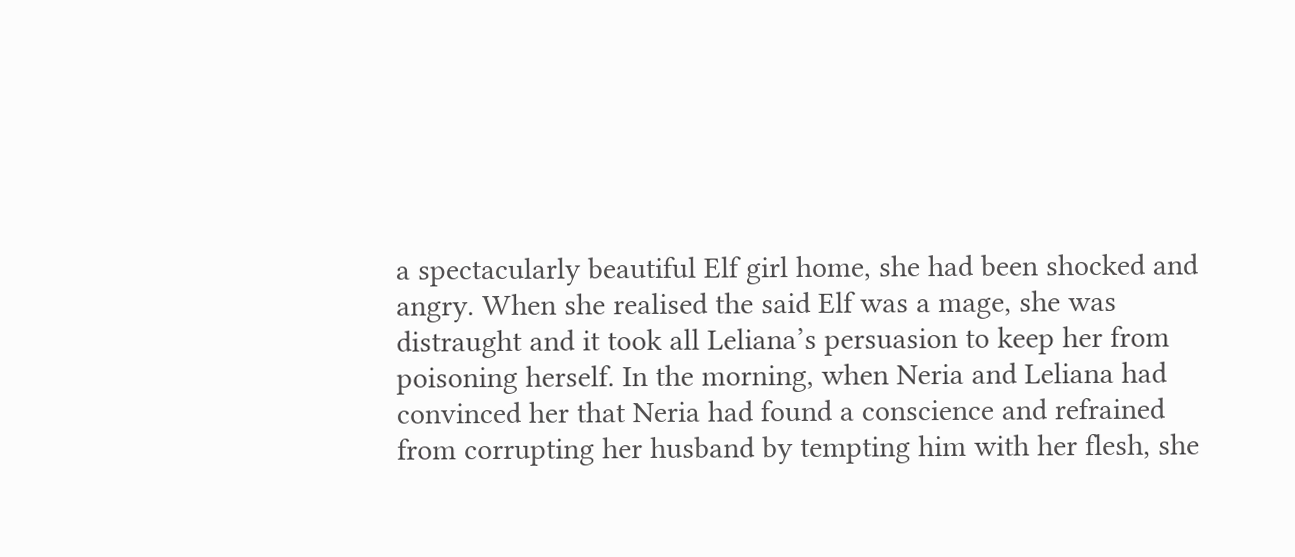a spectacularly beautiful Elf girl home, she had been shocked and angry. When she realised the said Elf was a mage, she was distraught and it took all Leliana’s persuasion to keep her from poisoning herself. In the morning, when Neria and Leliana had convinced her that Neria had found a conscience and refrained from corrupting her husband by tempting him with her flesh, she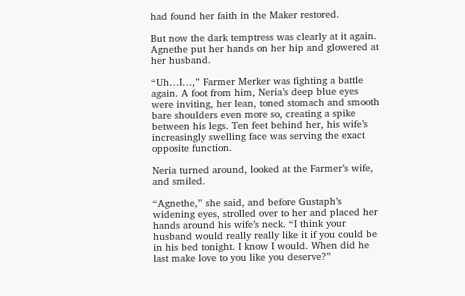had found her faith in the Maker restored.

But now the dark temptress was clearly at it again. Agnethe put her hands on her hip and glowered at her husband.

“Uh…I…,” Farmer Merker was fighting a battle again. A foot from him, Neria’s deep blue eyes were inviting, her lean, toned stomach and smooth bare shoulders even more so, creating a spike between his legs. Ten feet behind her, his wife’s increasingly swelling face was serving the exact opposite function.

Neria turned around, looked at the Farmer’s wife, and smiled.

“Agnethe,” she said, and before Gustaph’s widening eyes, strolled over to her and placed her hands around his wife’s neck. “I think your husband would really really like it if you could be in his bed tonight. I know I would. When did he last make love to you like you deserve?”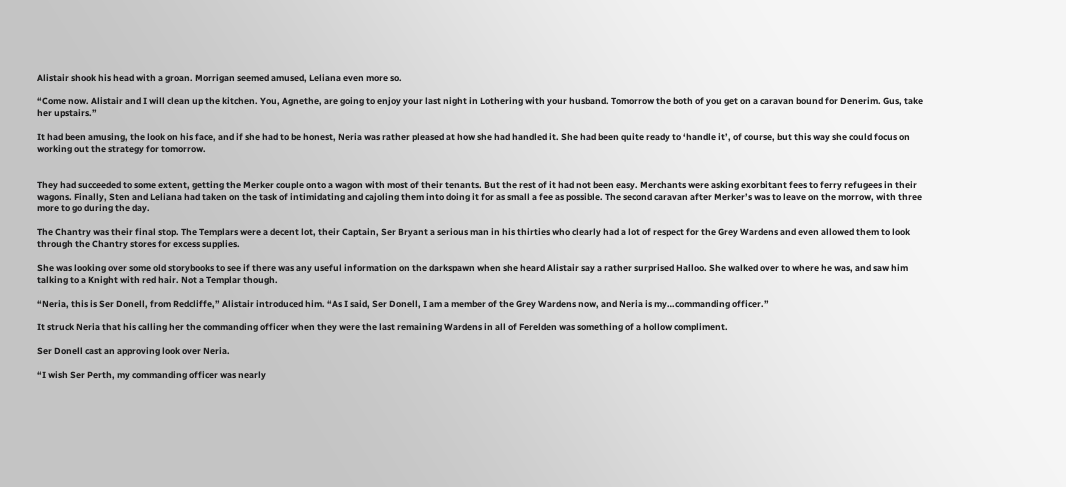Alistair shook his head with a groan. Morrigan seemed amused, Leliana even more so.

“Come now. Alistair and I will clean up the kitchen. You, Agnethe, are going to enjoy your last night in Lothering with your husband. Tomorrow the both of you get on a caravan bound for Denerim. Gus, take her upstairs.”

It had been amusing, the look on his face, and if she had to be honest, Neria was rather pleased at how she had handled it. She had been quite ready to ‘handle it’, of course, but this way she could focus on working out the strategy for tomorrow.


They had succeeded to some extent, getting the Merker couple onto a wagon with most of their tenants. But the rest of it had not been easy. Merchants were asking exorbitant fees to ferry refugees in their wagons. Finally, Sten and Leliana had taken on the task of intimidating and cajoling them into doing it for as small a fee as possible. The second caravan after Merker’s was to leave on the morrow, with three more to go during the day.

The Chantry was their final stop. The Templars were a decent lot, their Captain, Ser Bryant a serious man in his thirties who clearly had a lot of respect for the Grey Wardens and even allowed them to look through the Chantry stores for excess supplies.

She was looking over some old storybooks to see if there was any useful information on the darkspawn when she heard Alistair say a rather surprised Halloo. She walked over to where he was, and saw him talking to a Knight with red hair. Not a Templar though.

“Neria, this is Ser Donell, from Redcliffe,” Alistair introduced him. “As I said, Ser Donell, I am a member of the Grey Wardens now, and Neria is my…commanding officer.”

It struck Neria that his calling her the commanding officer when they were the last remaining Wardens in all of Ferelden was something of a hollow compliment.

Ser Donell cast an approving look over Neria.

“I wish Ser Perth, my commanding officer was nearly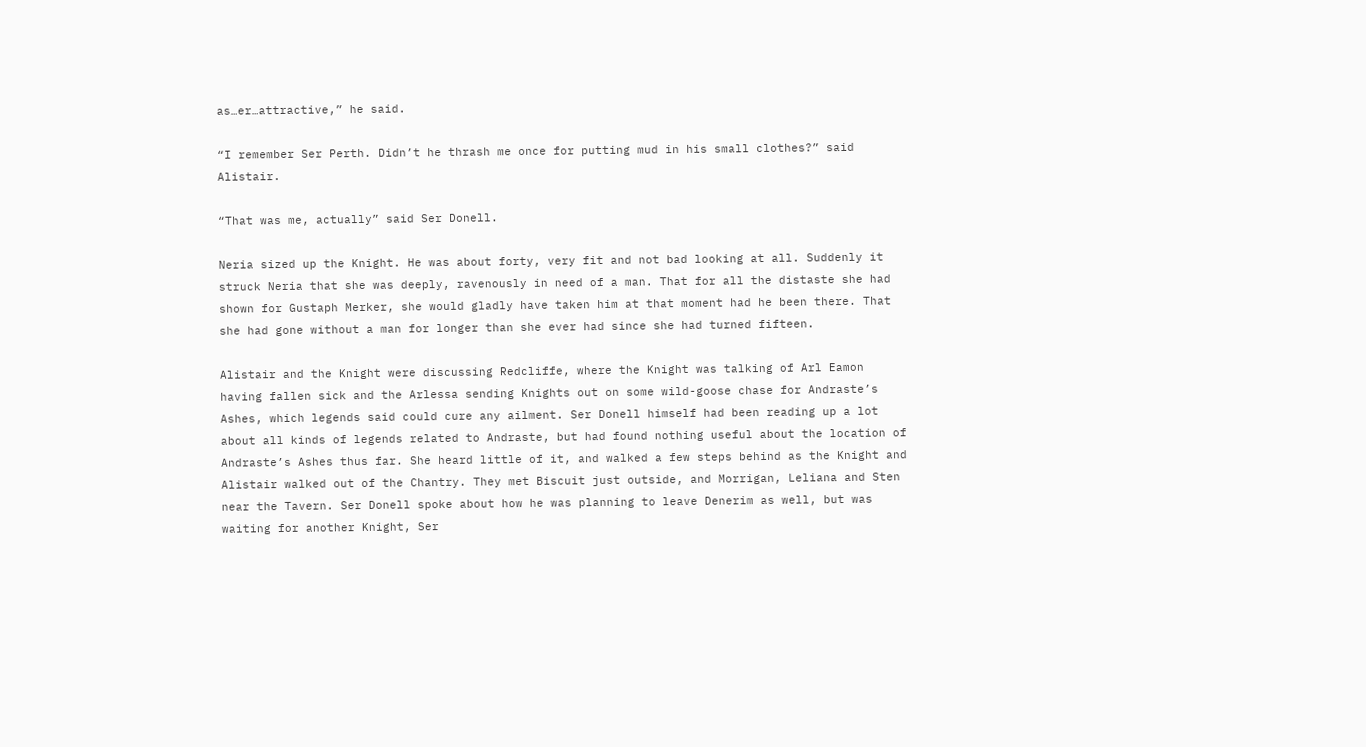as…er…attractive,” he said.

“I remember Ser Perth. Didn’t he thrash me once for putting mud in his small clothes?” said Alistair.

“That was me, actually” said Ser Donell.

Neria sized up the Knight. He was about forty, very fit and not bad looking at all. Suddenly it struck Neria that she was deeply, ravenously in need of a man. That for all the distaste she had shown for Gustaph Merker, she would gladly have taken him at that moment had he been there. That she had gone without a man for longer than she ever had since she had turned fifteen.

Alistair and the Knight were discussing Redcliffe, where the Knight was talking of Arl Eamon having fallen sick and the Arlessa sending Knights out on some wild-goose chase for Andraste’s Ashes, which legends said could cure any ailment. Ser Donell himself had been reading up a lot about all kinds of legends related to Andraste, but had found nothing useful about the location of Andraste’s Ashes thus far. She heard little of it, and walked a few steps behind as the Knight and Alistair walked out of the Chantry. They met Biscuit just outside, and Morrigan, Leliana and Sten near the Tavern. Ser Donell spoke about how he was planning to leave Denerim as well, but was waiting for another Knight, Ser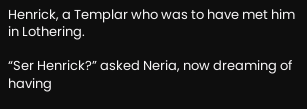Henrick, a Templar who was to have met him in Lothering.

“Ser Henrick?” asked Neria, now dreaming of having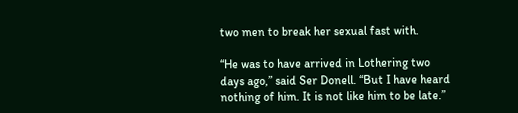two men to break her sexual fast with.

“He was to have arrived in Lothering two days ago,” said Ser Donell. “But I have heard nothing of him. It is not like him to be late.”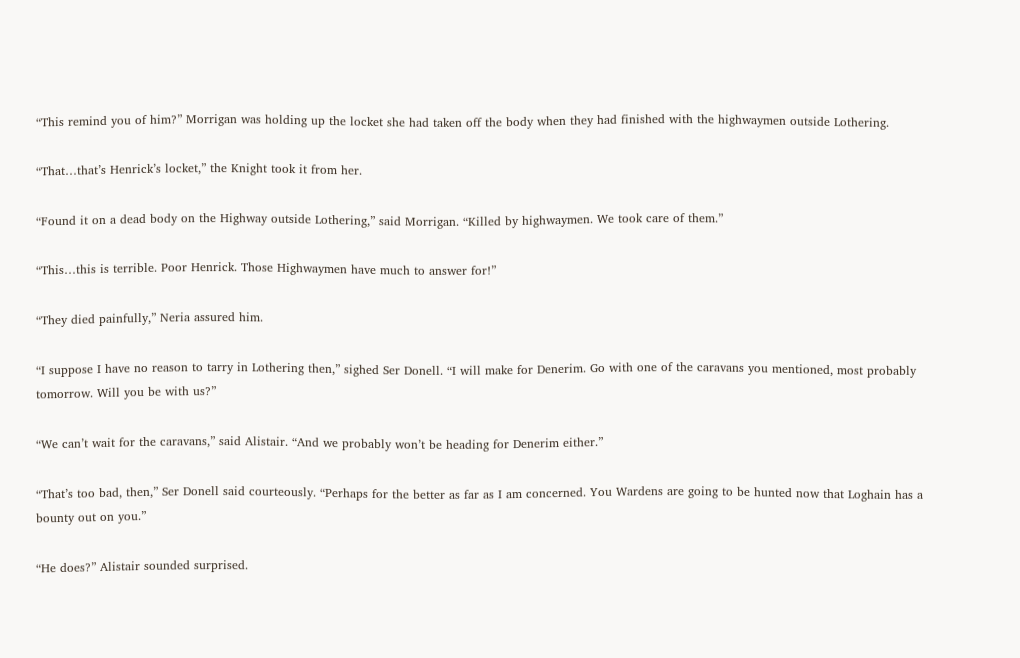“This remind you of him?” Morrigan was holding up the locket she had taken off the body when they had finished with the highwaymen outside Lothering.

“That…that’s Henrick’s locket,” the Knight took it from her.

“Found it on a dead body on the Highway outside Lothering,” said Morrigan. “Killed by highwaymen. We took care of them.”

“This…this is terrible. Poor Henrick. Those Highwaymen have much to answer for!”

“They died painfully,” Neria assured him.

“I suppose I have no reason to tarry in Lothering then,” sighed Ser Donell. “I will make for Denerim. Go with one of the caravans you mentioned, most probably tomorrow. Will you be with us?”

“We can’t wait for the caravans,” said Alistair. “And we probably won’t be heading for Denerim either.”

“That’s too bad, then,” Ser Donell said courteously. “Perhaps for the better as far as I am concerned. You Wardens are going to be hunted now that Loghain has a bounty out on you.”

“He does?” Alistair sounded surprised.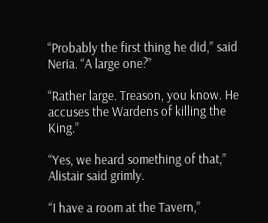“Probably the first thing he did,” said Neria. “A large one?”

“Rather large. Treason, you know. He accuses the Wardens of killing the King.”

“Yes, we heard something of that,” Alistair said grimly.

“I have a room at the Tavern,”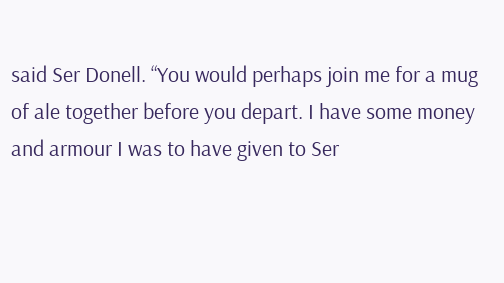said Ser Donell. “You would perhaps join me for a mug of ale together before you depart. I have some money and armour I was to have given to Ser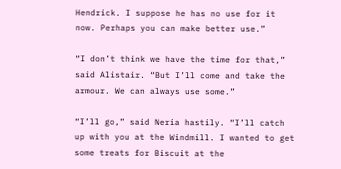Hendrick. I suppose he has no use for it now. Perhaps you can make better use.”

“I don’t think we have the time for that,” said Alistair. “But I’ll come and take the armour. We can always use some.”

“I’ll go,” said Neria hastily. “I’ll catch up with you at the Windmill. I wanted to get some treats for Biscuit at the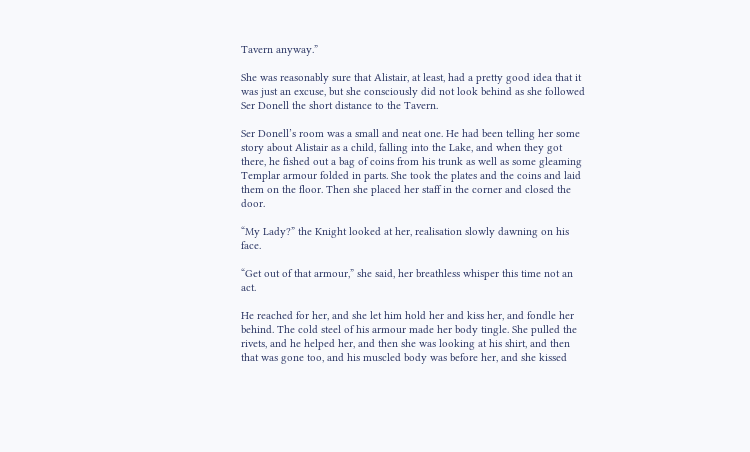Tavern anyway.”

She was reasonably sure that Alistair, at least, had a pretty good idea that it was just an excuse, but she consciously did not look behind as she followed Ser Donell the short distance to the Tavern.

Ser Donell’s room was a small and neat one. He had been telling her some story about Alistair as a child, falling into the Lake, and when they got there, he fished out a bag of coins from his trunk as well as some gleaming Templar armour folded in parts. She took the plates and the coins and laid them on the floor. Then she placed her staff in the corner and closed the door.

“My Lady?” the Knight looked at her, realisation slowly dawning on his face.

“Get out of that armour,” she said, her breathless whisper this time not an act.

He reached for her, and she let him hold her and kiss her, and fondle her behind. The cold steel of his armour made her body tingle. She pulled the rivets, and he helped her, and then she was looking at his shirt, and then that was gone too, and his muscled body was before her, and she kissed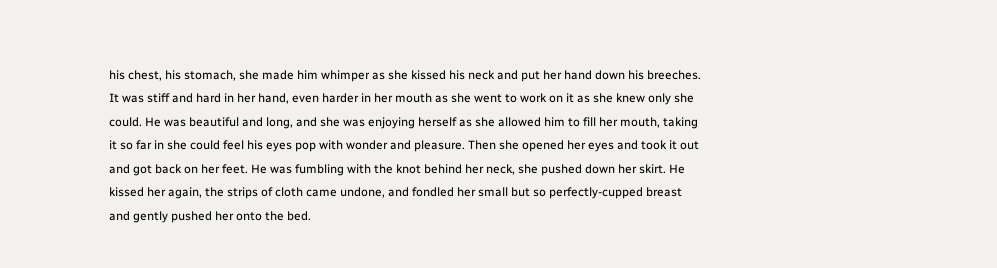his chest, his stomach, she made him whimper as she kissed his neck and put her hand down his breeches. It was stiff and hard in her hand, even harder in her mouth as she went to work on it as she knew only she could. He was beautiful and long, and she was enjoying herself as she allowed him to fill her mouth, taking it so far in she could feel his eyes pop with wonder and pleasure. Then she opened her eyes and took it out and got back on her feet. He was fumbling with the knot behind her neck, she pushed down her skirt. He kissed her again, the strips of cloth came undone, and fondled her small but so perfectly-cupped breast and gently pushed her onto the bed.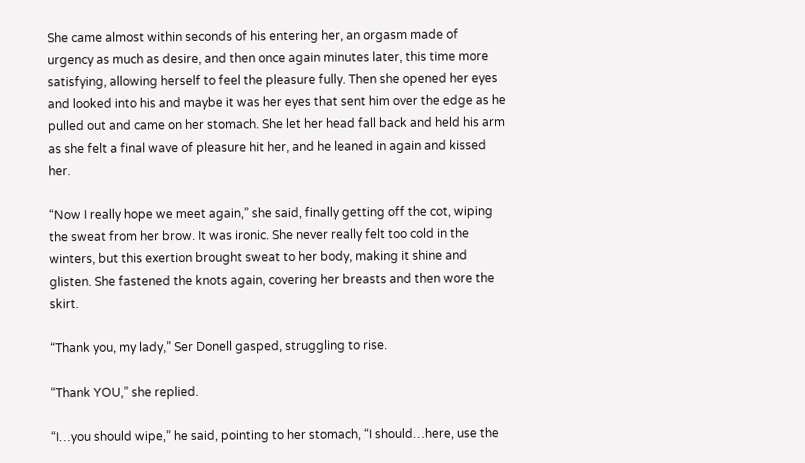She came almost within seconds of his entering her, an orgasm made of urgency as much as desire, and then once again minutes later, this time more satisfying, allowing herself to feel the pleasure fully. Then she opened her eyes and looked into his and maybe it was her eyes that sent him over the edge as he pulled out and came on her stomach. She let her head fall back and held his arm as she felt a final wave of pleasure hit her, and he leaned in again and kissed her.

“Now I really hope we meet again,” she said, finally getting off the cot, wiping the sweat from her brow. It was ironic. She never really felt too cold in the winters, but this exertion brought sweat to her body, making it shine and glisten. She fastened the knots again, covering her breasts and then wore the skirt.

“Thank you, my lady,” Ser Donell gasped, struggling to rise.

“Thank YOU,” she replied.

“I…you should wipe,” he said, pointing to her stomach, “I should…here, use the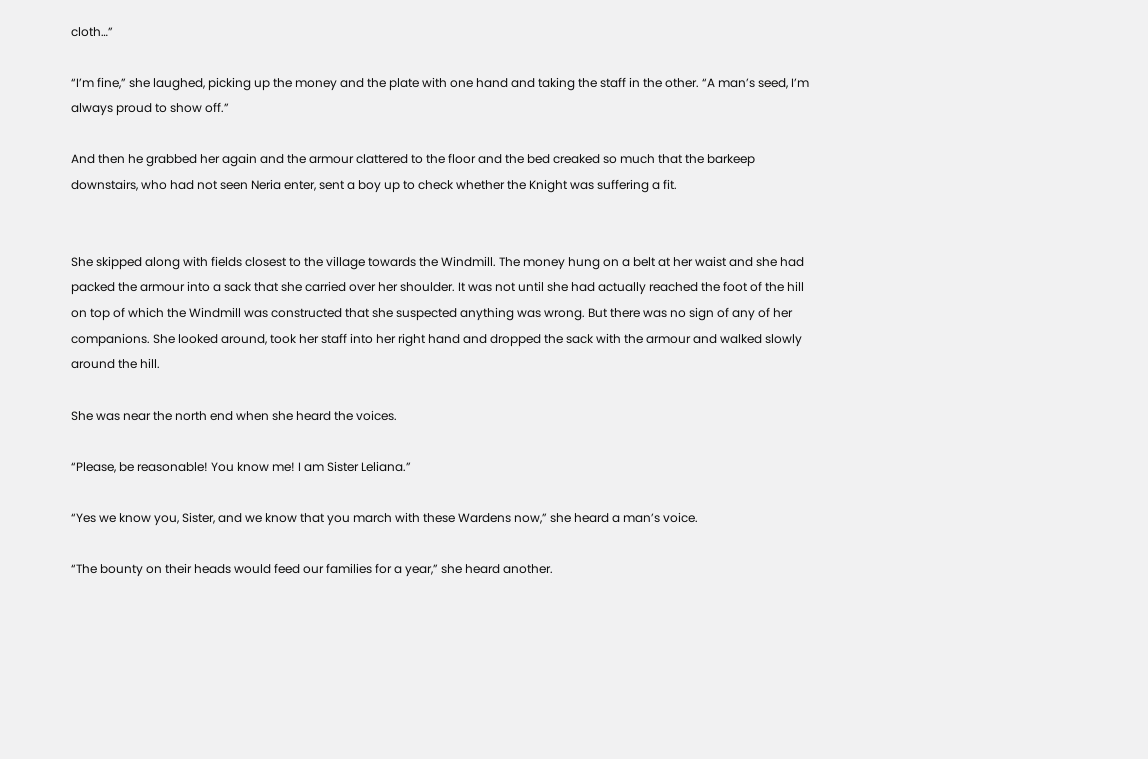cloth…”

“I’m fine,” she laughed, picking up the money and the plate with one hand and taking the staff in the other. “A man’s seed, I’m always proud to show off.”

And then he grabbed her again and the armour clattered to the floor and the bed creaked so much that the barkeep downstairs, who had not seen Neria enter, sent a boy up to check whether the Knight was suffering a fit.


She skipped along with fields closest to the village towards the Windmill. The money hung on a belt at her waist and she had packed the armour into a sack that she carried over her shoulder. It was not until she had actually reached the foot of the hill on top of which the Windmill was constructed that she suspected anything was wrong. But there was no sign of any of her companions. She looked around, took her staff into her right hand and dropped the sack with the armour and walked slowly around the hill.

She was near the north end when she heard the voices.

“Please, be reasonable! You know me! I am Sister Leliana.”

“Yes we know you, Sister, and we know that you march with these Wardens now,” she heard a man’s voice.

“The bounty on their heads would feed our families for a year,” she heard another.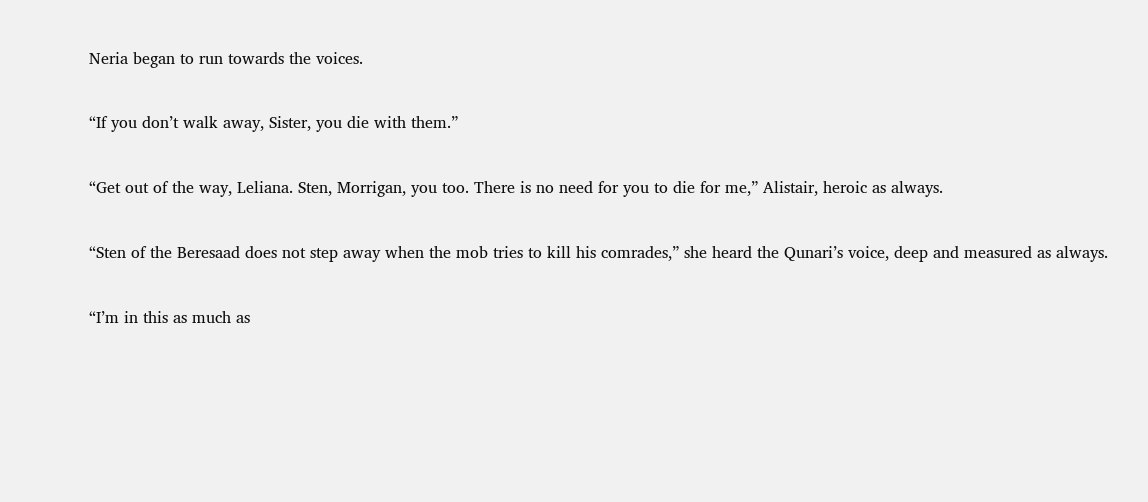Neria began to run towards the voices.

“If you don’t walk away, Sister, you die with them.”

“Get out of the way, Leliana. Sten, Morrigan, you too. There is no need for you to die for me,” Alistair, heroic as always.

“Sten of the Beresaad does not step away when the mob tries to kill his comrades,” she heard the Qunari’s voice, deep and measured as always.

“I’m in this as much as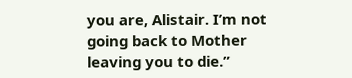you are, Alistair. I’m not going back to Mother leaving you to die.”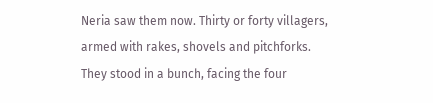Neria saw them now. Thirty or forty villagers, armed with rakes, shovels and pitchforks. They stood in a bunch, facing the four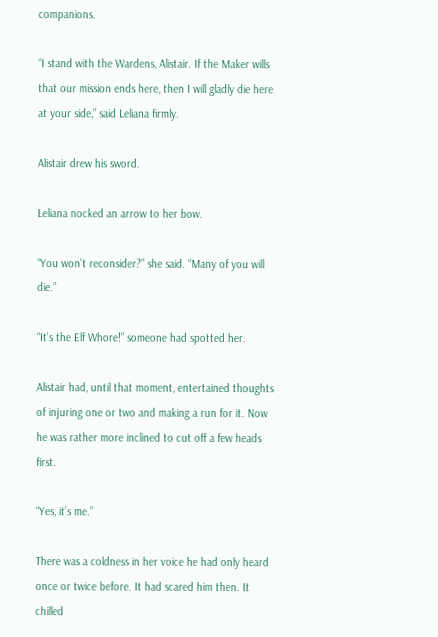companions.

“I stand with the Wardens, Alistair. If the Maker wills that our mission ends here, then I will gladly die here at your side,” said Leliana firmly.

Alistair drew his sword.

Leliana nocked an arrow to her bow.

“You won’t reconsider?” she said. “Many of you will die.”

“It’s the Elf Whore!” someone had spotted her.

Alistair had, until that moment, entertained thoughts of injuring one or two and making a run for it. Now he was rather more inclined to cut off a few heads first.

“Yes, it’s me.”

There was a coldness in her voice he had only heard once or twice before. It had scared him then. It chilled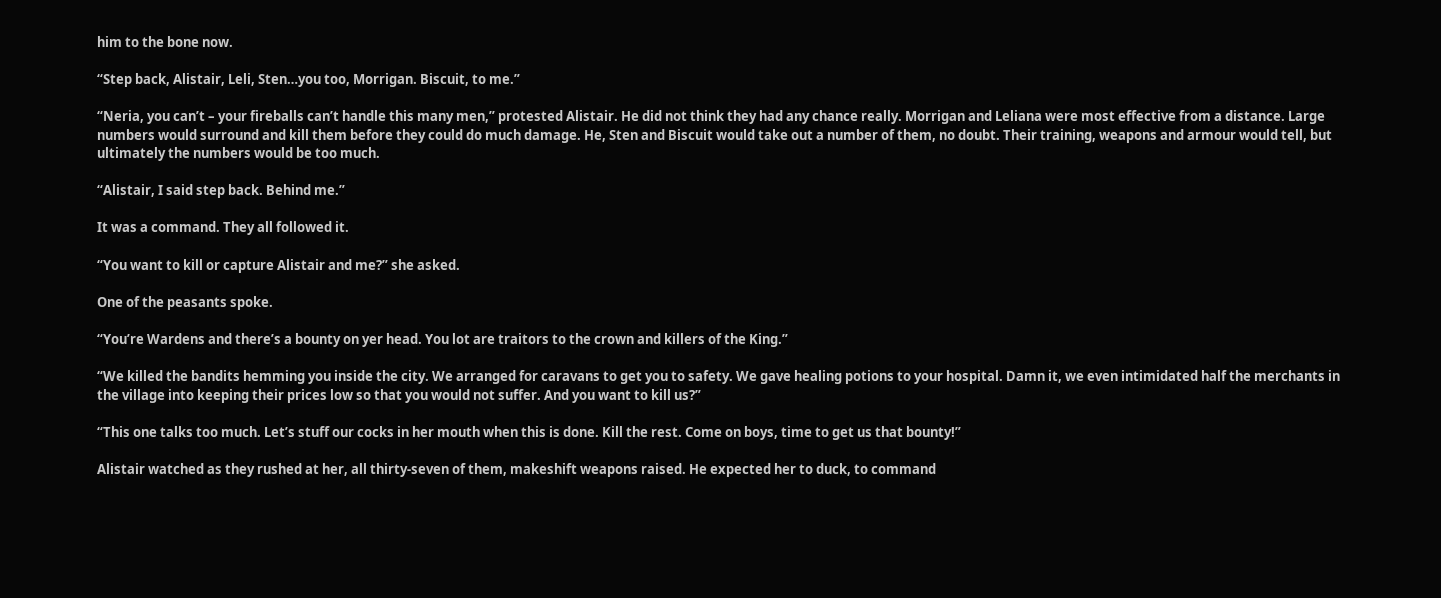him to the bone now.

“Step back, Alistair, Leli, Sten…you too, Morrigan. Biscuit, to me.”

“Neria, you can’t – your fireballs can’t handle this many men,” protested Alistair. He did not think they had any chance really. Morrigan and Leliana were most effective from a distance. Large numbers would surround and kill them before they could do much damage. He, Sten and Biscuit would take out a number of them, no doubt. Their training, weapons and armour would tell, but ultimately the numbers would be too much.

“Alistair, I said step back. Behind me.”

It was a command. They all followed it.

“You want to kill or capture Alistair and me?” she asked.

One of the peasants spoke.

“You’re Wardens and there’s a bounty on yer head. You lot are traitors to the crown and killers of the King.”

“We killed the bandits hemming you inside the city. We arranged for caravans to get you to safety. We gave healing potions to your hospital. Damn it, we even intimidated half the merchants in the village into keeping their prices low so that you would not suffer. And you want to kill us?”

“This one talks too much. Let’s stuff our cocks in her mouth when this is done. Kill the rest. Come on boys, time to get us that bounty!”

Alistair watched as they rushed at her, all thirty-seven of them, makeshift weapons raised. He expected her to duck, to command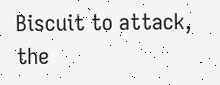Biscuit to attack, the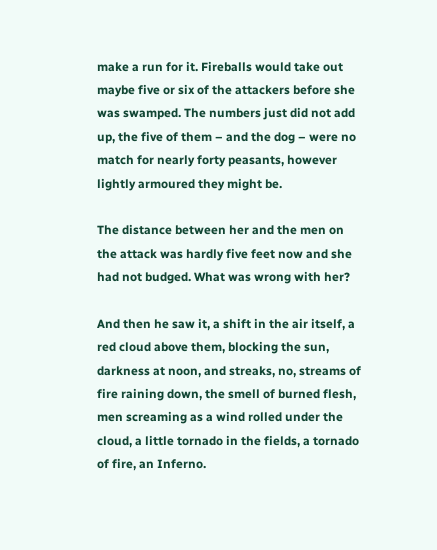make a run for it. Fireballs would take out maybe five or six of the attackers before she was swamped. The numbers just did not add up, the five of them – and the dog – were no match for nearly forty peasants, however lightly armoured they might be.

The distance between her and the men on the attack was hardly five feet now and she had not budged. What was wrong with her?

And then he saw it, a shift in the air itself, a red cloud above them, blocking the sun, darkness at noon, and streaks, no, streams of fire raining down, the smell of burned flesh, men screaming as a wind rolled under the cloud, a little tornado in the fields, a tornado of fire, an Inferno.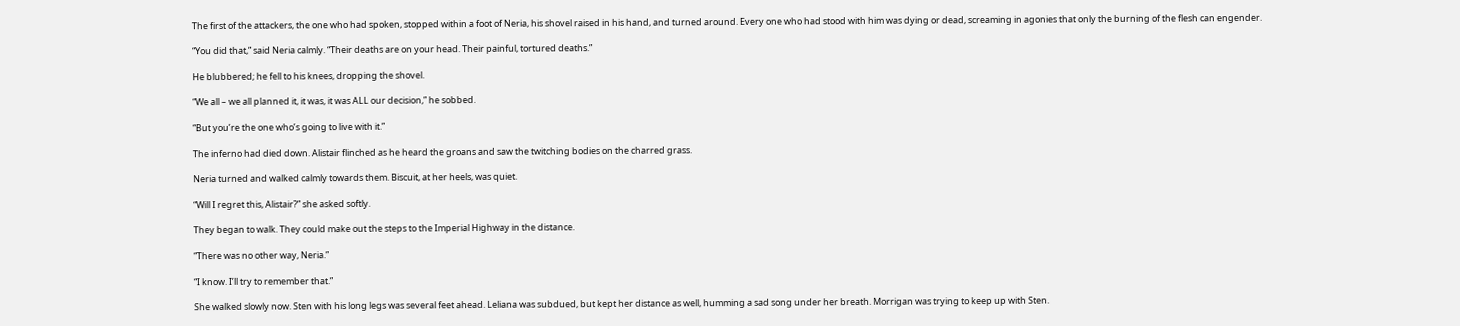The first of the attackers, the one who had spoken, stopped within a foot of Neria, his shovel raised in his hand, and turned around. Every one who had stood with him was dying or dead, screaming in agonies that only the burning of the flesh can engender.

“You did that,” said Neria calmly. “Their deaths are on your head. Their painful, tortured deaths.”

He blubbered; he fell to his knees, dropping the shovel.

“We all – we all planned it, it was, it was ALL our decision,” he sobbed.

“But you’re the one who’s going to live with it.”

The inferno had died down. Alistair flinched as he heard the groans and saw the twitching bodies on the charred grass.

Neria turned and walked calmly towards them. Biscuit, at her heels, was quiet.

“Will I regret this, Alistair?” she asked softly.

They began to walk. They could make out the steps to the Imperial Highway in the distance.

“There was no other way, Neria.”

“I know. I’ll try to remember that.”

She walked slowly now. Sten with his long legs was several feet ahead. Leliana was subdued, but kept her distance as well, humming a sad song under her breath. Morrigan was trying to keep up with Sten.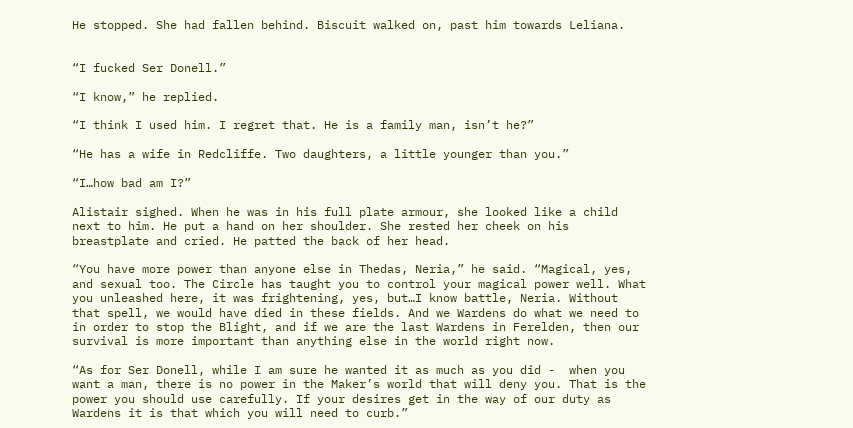He stopped. She had fallen behind. Biscuit walked on, past him towards Leliana.


“I fucked Ser Donell.”

“I know,” he replied.

“I think I used him. I regret that. He is a family man, isn’t he?”

“He has a wife in Redcliffe. Two daughters, a little younger than you.”

“I…how bad am I?”

Alistair sighed. When he was in his full plate armour, she looked like a child next to him. He put a hand on her shoulder. She rested her cheek on his breastplate and cried. He patted the back of her head.

“You have more power than anyone else in Thedas, Neria,” he said. “Magical, yes, and sexual too. The Circle has taught you to control your magical power well. What you unleashed here, it was frightening, yes, but…I know battle, Neria. Without that spell, we would have died in these fields. And we Wardens do what we need to in order to stop the Blight, and if we are the last Wardens in Ferelden, then our survival is more important than anything else in the world right now.

“As for Ser Donell, while I am sure he wanted it as much as you did -  when you want a man, there is no power in the Maker’s world that will deny you. That is the power you should use carefully. If your desires get in the way of our duty as Wardens it is that which you will need to curb.”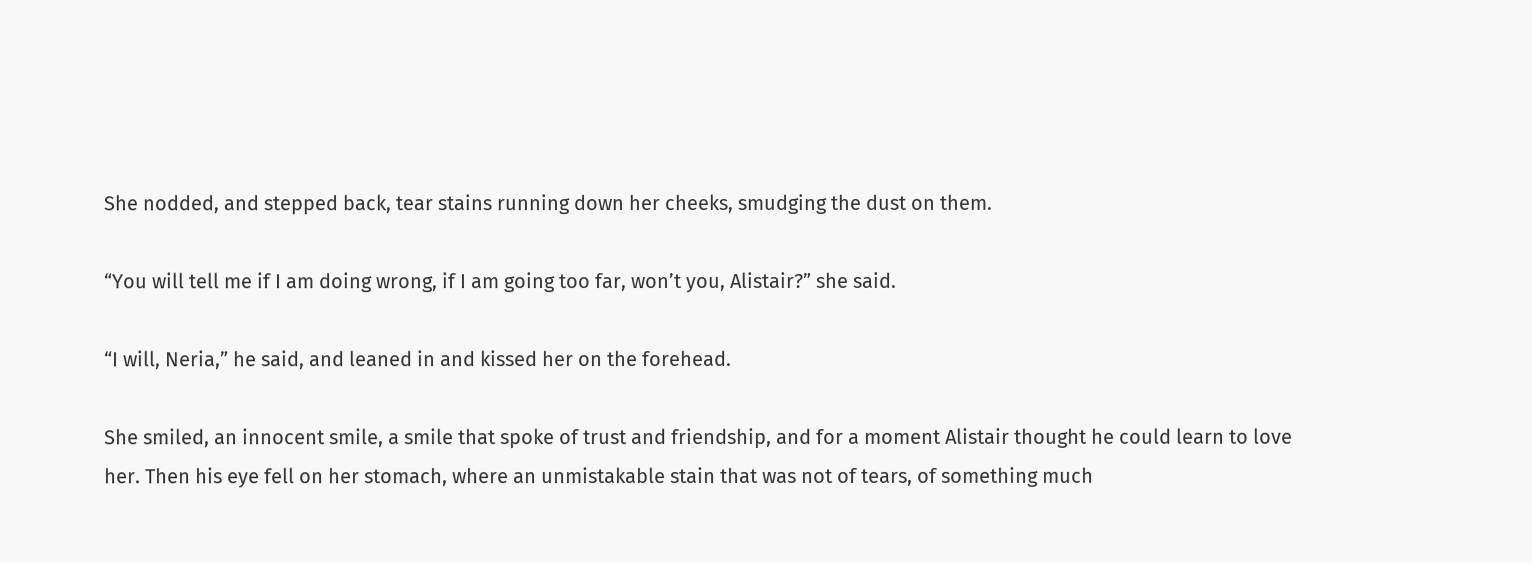She nodded, and stepped back, tear stains running down her cheeks, smudging the dust on them.

“You will tell me if I am doing wrong, if I am going too far, won’t you, Alistair?” she said.

“I will, Neria,” he said, and leaned in and kissed her on the forehead.

She smiled, an innocent smile, a smile that spoke of trust and friendship, and for a moment Alistair thought he could learn to love her. Then his eye fell on her stomach, where an unmistakable stain that was not of tears, of something much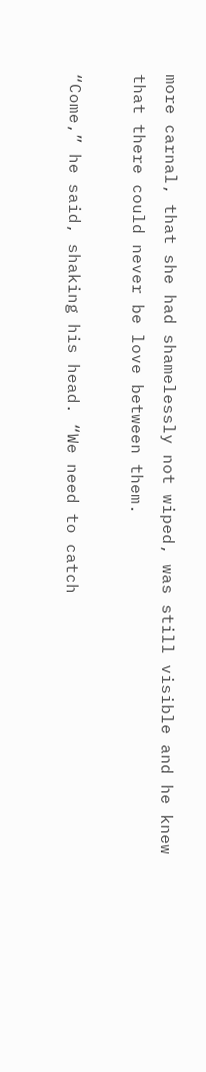more carnal, that she had shamelessly not wiped, was still visible and he knew that there could never be love between them.

“Come,” he said, shaking his head. “We need to catch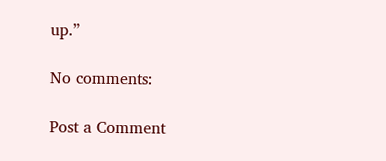up.”

No comments:

Post a Comment